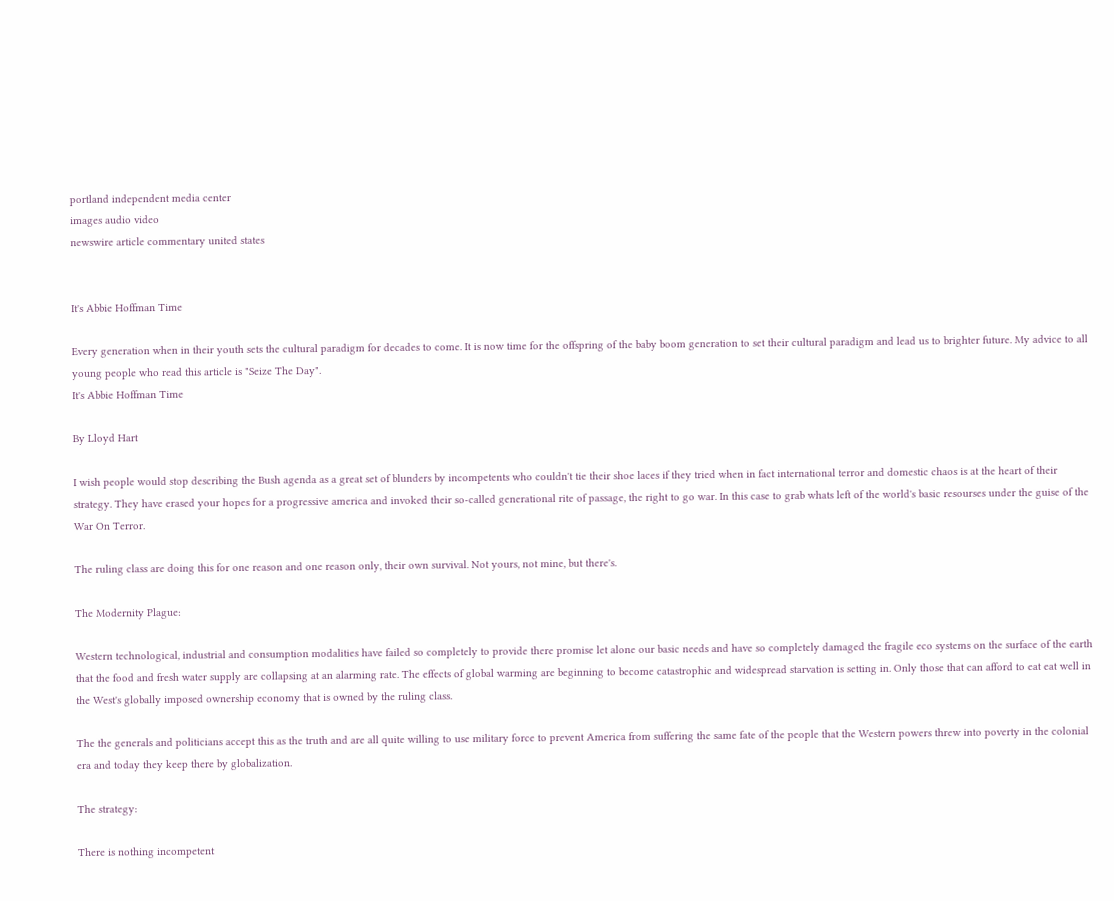portland independent media center
images audio video
newswire article commentary united states


It's Abbie Hoffman Time

Every generation when in their youth sets the cultural paradigm for decades to come. It is now time for the offspring of the baby boom generation to set their cultural paradigm and lead us to brighter future. My advice to all young people who read this article is "Seize The Day".
It's Abbie Hoffman Time

By Lloyd Hart

I wish people would stop describing the Bush agenda as a great set of blunders by incompetents who couldn't tie their shoe laces if they tried when in fact international terror and domestic chaos is at the heart of their strategy. They have erased your hopes for a progressive america and invoked their so-called generational rite of passage, the right to go war. In this case to grab whats left of the world's basic resourses under the guise of the War On Terror.

The ruling class are doing this for one reason and one reason only, their own survival. Not yours, not mine, but there's.

The Modernity Plague:

Western technological, industrial and consumption modalities have failed so completely to provide there promise let alone our basic needs and have so completely damaged the fragile eco systems on the surface of the earth that the food and fresh water supply are collapsing at an alarming rate. The effects of global warming are beginning to become catastrophic and widespread starvation is setting in. Only those that can afford to eat eat well in the West's globally imposed ownership economy that is owned by the ruling class.

The the generals and politicians accept this as the truth and are all quite willing to use military force to prevent America from suffering the same fate of the people that the Western powers threw into poverty in the colonial era and today they keep there by globalization.

The strategy:

There is nothing incompetent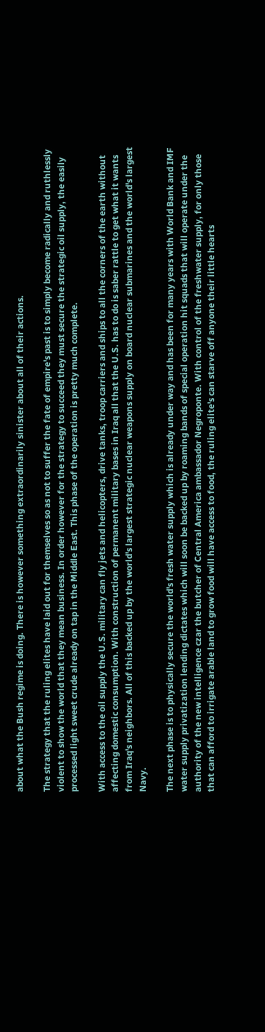about what the Bush regime is doing. There is however something extraordinarily sinister about all of their actions.

The strategy that the ruling elites have laid out for themselves so as not to suffer the fate of empire's past is to simply become radically and ruthlessly violent to show the world that they mean business. In order however for the strategy to succeed they must secure the strategic oil supply, the easily processed light sweet crude already on tap in the Middle East. This phase of the operation is pretty much complete.

With access to the oil supply the U.S. military can fly jets and helicopters, drive tanks, troop carriers and ships to all the corners of the earth without affecting domestic consumption. With construction of permanent military bases in Iraq all that the U.S. has to do is saber rattle to get what it wants from Iraq's neighbors. All of this backed up by the world's largest strategic nuclear weapons supply on board nuclear submarines and the world's largest Navy.

The next phase is to physically secure the world's fresh water supply which is already under way and has been for many years with World Bank and IMF water supply privatization lending dictates which will soon be backed up by roaming bands of special operation hit squads that will operate under the authority of the new intelligence czar the butcher of Central America ambassador Negroponte. With control of the freshwater supply, for only those that can afford to irrigate arable land to grow food will have access to food, the ruling elite's can starve off anyone their little hearts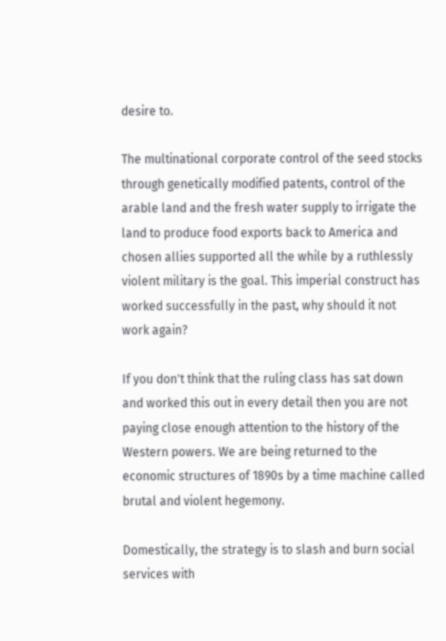desire to.

The multinational corporate control of the seed stocks through genetically modified patents, control of the arable land and the fresh water supply to irrigate the land to produce food exports back to America and chosen allies supported all the while by a ruthlessly violent military is the goal. This imperial construct has worked successfully in the past, why should it not work again?

If you don't think that the ruling class has sat down and worked this out in every detail then you are not paying close enough attention to the history of the Western powers. We are being returned to the economic structures of 1890s by a time machine called brutal and violent hegemony.

Domestically, the strategy is to slash and burn social services with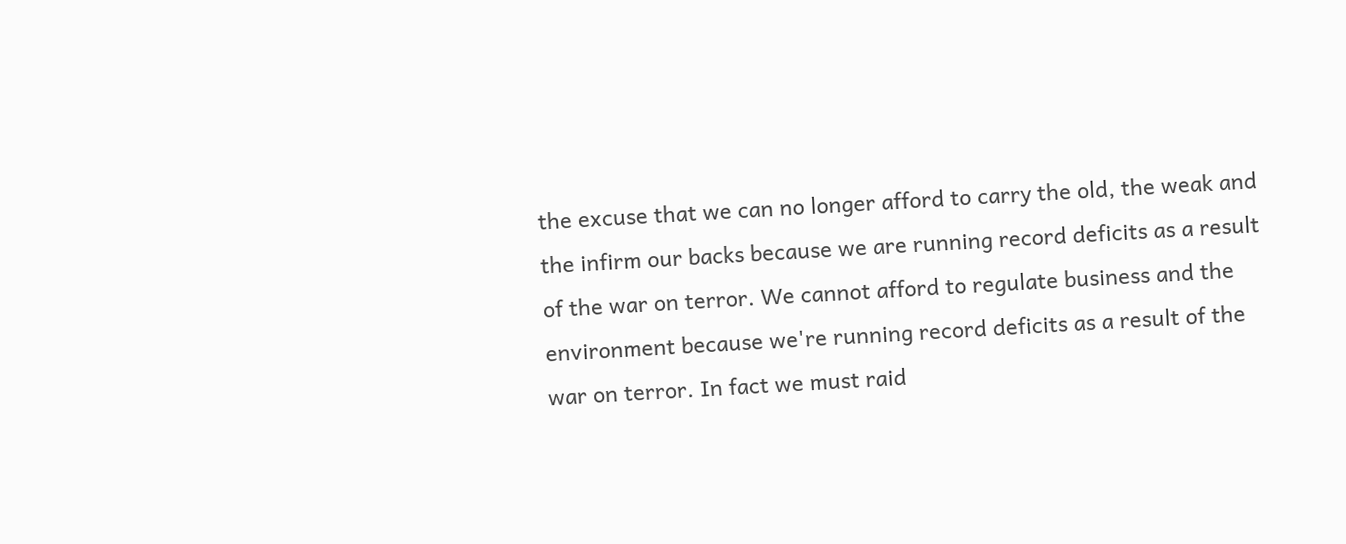the excuse that we can no longer afford to carry the old, the weak and the infirm our backs because we are running record deficits as a result of the war on terror. We cannot afford to regulate business and the environment because we're running record deficits as a result of the war on terror. In fact we must raid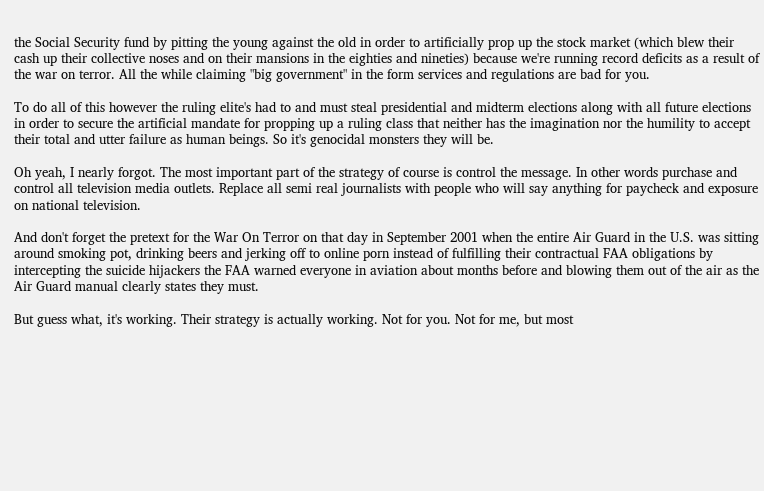the Social Security fund by pitting the young against the old in order to artificially prop up the stock market (which blew their cash up their collective noses and on their mansions in the eighties and nineties) because we're running record deficits as a result of the war on terror. All the while claiming "big government" in the form services and regulations are bad for you.

To do all of this however the ruling elite's had to and must steal presidential and midterm elections along with all future elections in order to secure the artificial mandate for propping up a ruling class that neither has the imagination nor the humility to accept their total and utter failure as human beings. So it's genocidal monsters they will be.

Oh yeah, I nearly forgot. The most important part of the strategy of course is control the message. In other words purchase and control all television media outlets. Replace all semi real journalists with people who will say anything for paycheck and exposure on national television.

And don't forget the pretext for the War On Terror on that day in September 2001 when the entire Air Guard in the U.S. was sitting around smoking pot, drinking beers and jerking off to online porn instead of fulfilling their contractual FAA obligations by intercepting the suicide hijackers the FAA warned everyone in aviation about months before and blowing them out of the air as the Air Guard manual clearly states they must.

But guess what, it's working. Their strategy is actually working. Not for you. Not for me, but most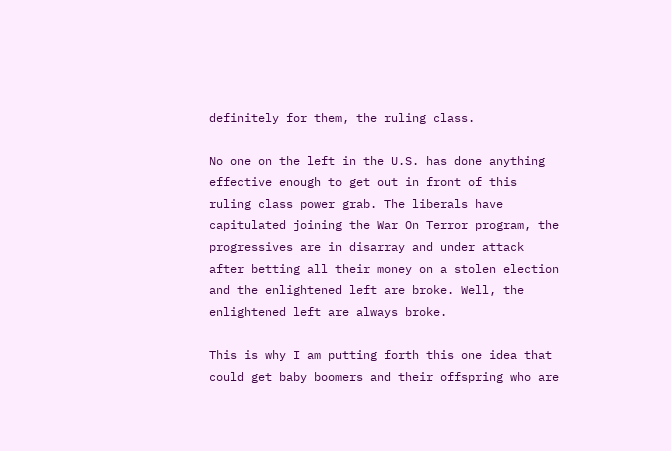definitely for them, the ruling class.

No one on the left in the U.S. has done anything effective enough to get out in front of this ruling class power grab. The liberals have capitulated joining the War On Terror program, the progressives are in disarray and under attack after betting all their money on a stolen election and the enlightened left are broke. Well, the enlightened left are always broke.

This is why I am putting forth this one idea that could get baby boomers and their offspring who are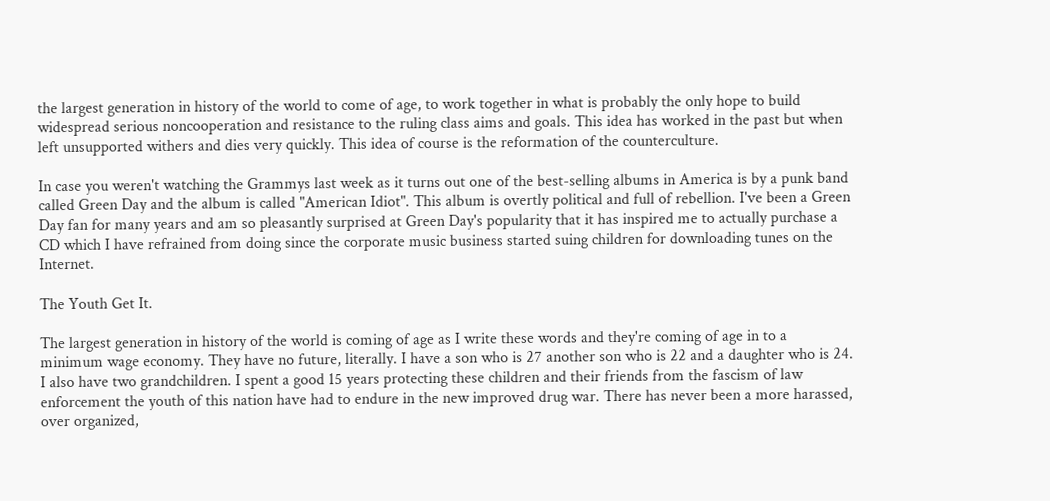the largest generation in history of the world to come of age, to work together in what is probably the only hope to build widespread serious noncooperation and resistance to the ruling class aims and goals. This idea has worked in the past but when left unsupported withers and dies very quickly. This idea of course is the reformation of the counterculture.

In case you weren't watching the Grammys last week as it turns out one of the best-selling albums in America is by a punk band called Green Day and the album is called "American Idiot". This album is overtly political and full of rebellion. I've been a Green Day fan for many years and am so pleasantly surprised at Green Day's popularity that it has inspired me to actually purchase a CD which I have refrained from doing since the corporate music business started suing children for downloading tunes on the Internet.

The Youth Get It.

The largest generation in history of the world is coming of age as I write these words and they're coming of age in to a minimum wage economy. They have no future, literally. I have a son who is 27 another son who is 22 and a daughter who is 24. I also have two grandchildren. I spent a good 15 years protecting these children and their friends from the fascism of law enforcement the youth of this nation have had to endure in the new improved drug war. There has never been a more harassed, over organized,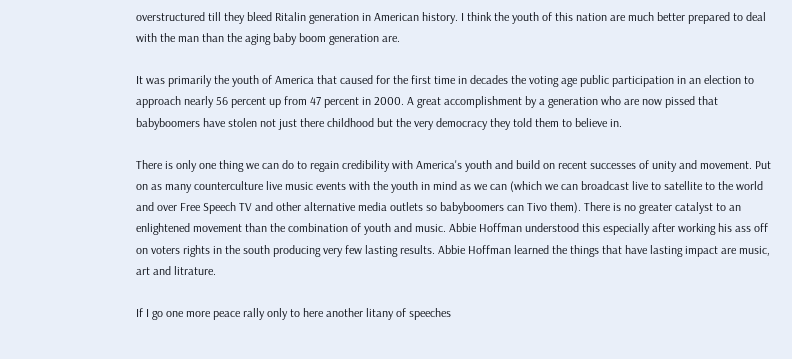overstructured till they bleed Ritalin generation in American history. I think the youth of this nation are much better prepared to deal with the man than the aging baby boom generation are.

It was primarily the youth of America that caused for the first time in decades the voting age public participation in an election to approach nearly 56 percent up from 47 percent in 2000. A great accomplishment by a generation who are now pissed that babyboomers have stolen not just there childhood but the very democracy they told them to believe in.

There is only one thing we can do to regain credibility with America's youth and build on recent successes of unity and movement. Put on as many counterculture live music events with the youth in mind as we can (which we can broadcast live to satellite to the world and over Free Speech TV and other alternative media outlets so babyboomers can Tivo them). There is no greater catalyst to an enlightened movement than the combination of youth and music. Abbie Hoffman understood this especially after working his ass off on voters rights in the south producing very few lasting results. Abbie Hoffman learned the things that have lasting impact are music, art and litrature.

If I go one more peace rally only to here another litany of speeches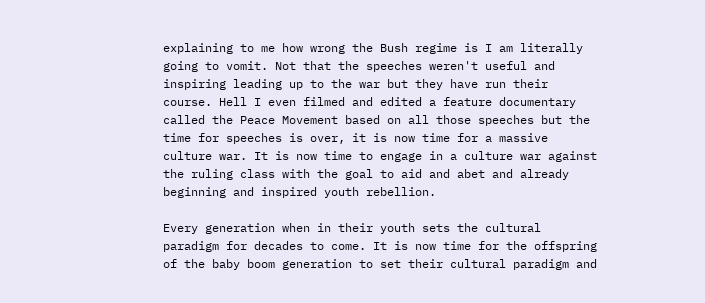explaining to me how wrong the Bush regime is I am literally going to vomit. Not that the speeches weren't useful and inspiring leading up to the war but they have run their course. Hell I even filmed and edited a feature documentary called the Peace Movement based on all those speeches but the time for speeches is over, it is now time for a massive culture war. It is now time to engage in a culture war against the ruling class with the goal to aid and abet and already beginning and inspired youth rebellion.

Every generation when in their youth sets the cultural paradigm for decades to come. It is now time for the offspring of the baby boom generation to set their cultural paradigm and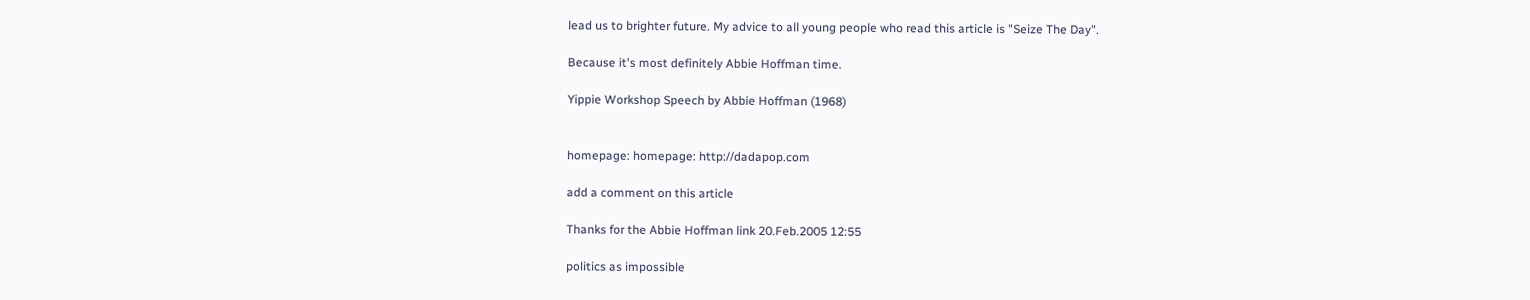lead us to brighter future. My advice to all young people who read this article is "Seize The Day".

Because it's most definitely Abbie Hoffman time.

Yippie Workshop Speech by Abbie Hoffman (1968)


homepage: homepage: http://dadapop.com

add a comment on this article

Thanks for the Abbie Hoffman link 20.Feb.2005 12:55

politics as impossible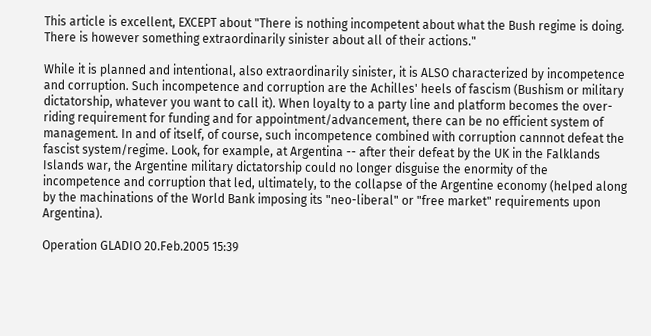This article is excellent, EXCEPT about "There is nothing incompetent about what the Bush regime is doing. There is however something extraordinarily sinister about all of their actions."

While it is planned and intentional, also extraordinarily sinister, it is ALSO characterized by incompetence and corruption. Such incompetence and corruption are the Achilles' heels of fascism (Bushism or military dictatorship, whatever you want to call it). When loyalty to a party line and platform becomes the over-riding requirement for funding and for appointment/advancement, there can be no efficient system of management. In and of itself, of course, such incompetence combined with corruption cannnot defeat the fascist system/regime. Look, for example, at Argentina -- after their defeat by the UK in the Falklands Islands war, the Argentine military dictatorship could no longer disguise the enormity of the incompetence and corruption that led, ultimately, to the collapse of the Argentine economy (helped along by the machinations of the World Bank imposing its "neo-liberal" or "free market" requirements upon Argentina).

Operation GLADIO 20.Feb.2005 15:39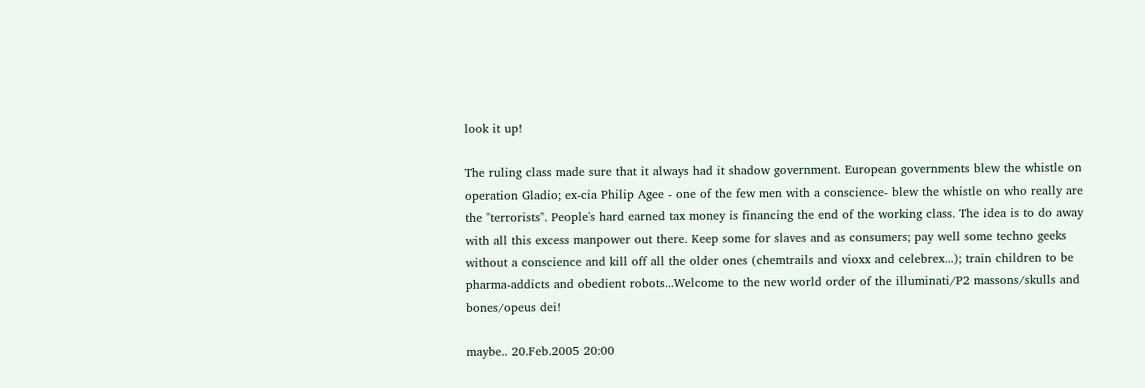look it up!

The ruling class made sure that it always had it shadow government. European governments blew the whistle on operation Gladio; ex-cia Philip Agee - one of the few men with a conscience- blew the whistle on who really are the "terrorists". People's hard earned tax money is financing the end of the working class. The idea is to do away with all this excess manpower out there. Keep some for slaves and as consumers; pay well some techno geeks without a conscience and kill off all the older ones (chemtrails and vioxx and celebrex...); train children to be pharma-addicts and obedient robots...Welcome to the new world order of the illuminati/P2 massons/skulls and bones/opeus dei!

maybe.. 20.Feb.2005 20:00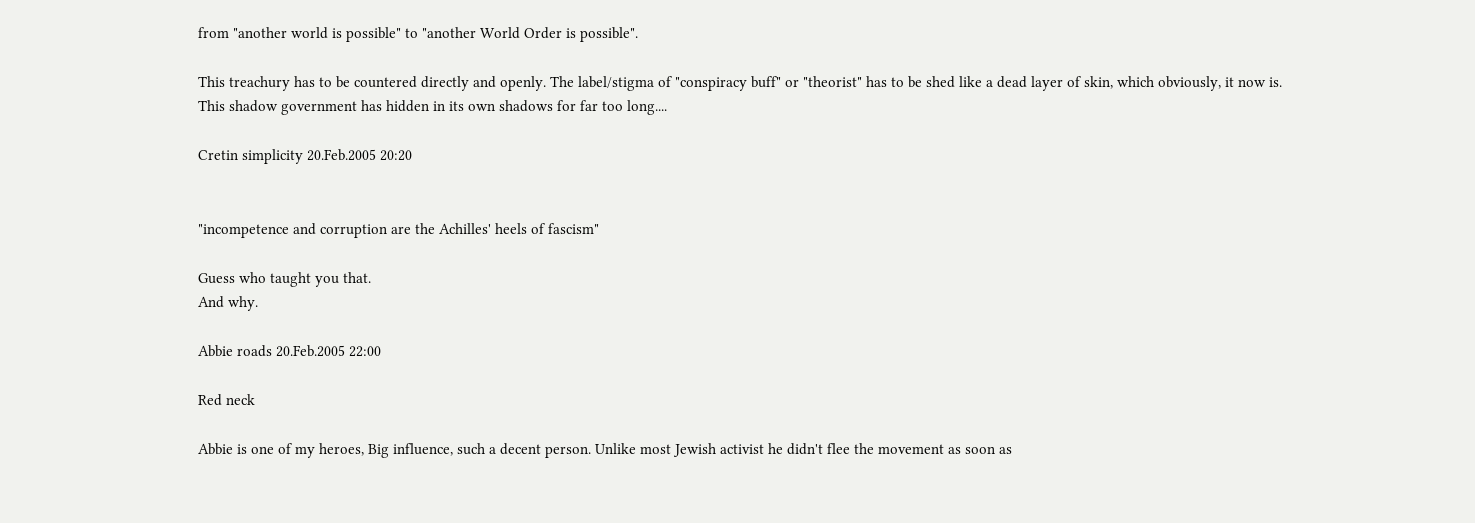from "another world is possible" to "another World Order is possible".

This treachury has to be countered directly and openly. The label/stigma of "conspiracy buff" or "theorist" has to be shed like a dead layer of skin, which obviously, it now is.
This shadow government has hidden in its own shadows for far too long....

Cretin simplicity 20.Feb.2005 20:20


"incompetence and corruption are the Achilles' heels of fascism"

Guess who taught you that.
And why.

Abbie roads 20.Feb.2005 22:00

Red neck

Abbie is one of my heroes, Big influence, such a decent person. Unlike most Jewish activist he didn't flee the movement as soon as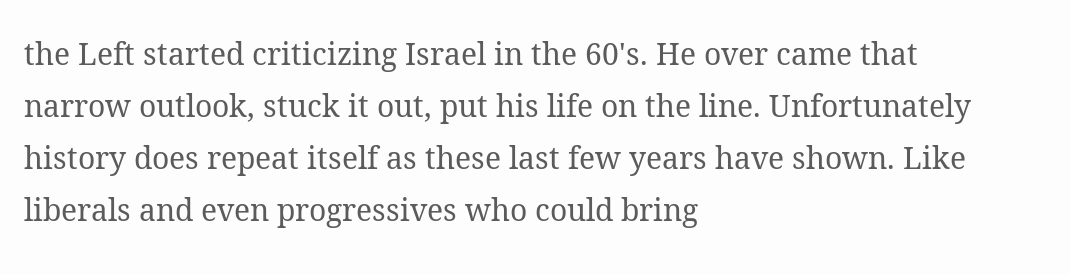the Left started criticizing Israel in the 60's. He over came that narrow outlook, stuck it out, put his life on the line. Unfortunately history does repeat itself as these last few years have shown. Like liberals and even progressives who could bring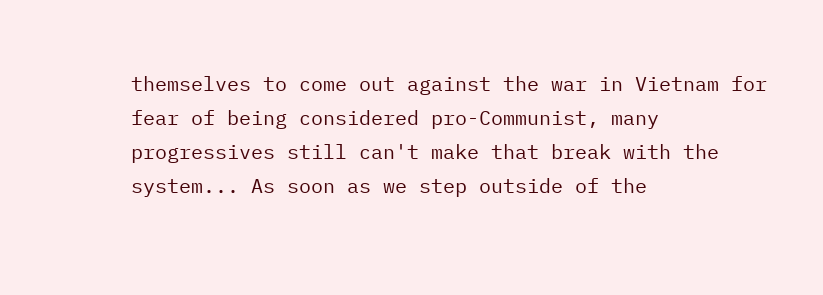themselves to come out against the war in Vietnam for fear of being considered pro-Communist, many progressives still can't make that break with the system... As soon as we step outside of the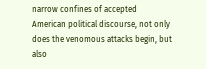narrow confines of accepted American political discourse, not only does the venomous attacks begin, but also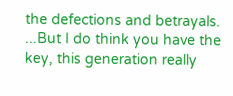the defections and betrayals. ...But I do think you have the key, this generation really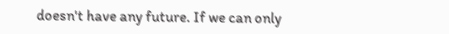doesn't have any future. If we can only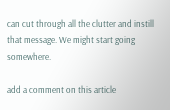can cut through all the clutter and instill that message. We might start going somewhere.

add a comment on this article